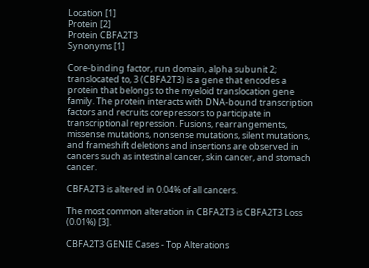Location [1]
Protein [2]
Protein CBFA2T3
Synonyms [1]

Core-binding factor, run domain, alpha subunit 2; translocated to, 3 (CBFA2T3) is a gene that encodes a protein that belongs to the myeloid translocation gene family. The protein interacts with DNA-bound transcription factors and recruits corepressors to participate in transcriptional repression. Fusions, rearrangements, missense mutations, nonsense mutations, silent mutations, and frameshift deletions and insertions are observed in cancers such as intestinal cancer, skin cancer, and stomach cancer.

CBFA2T3 is altered in 0.04% of all cancers.

The most common alteration in CBFA2T3 is CBFA2T3 Loss (0.01%) [3].

CBFA2T3 GENIE Cases - Top Alterations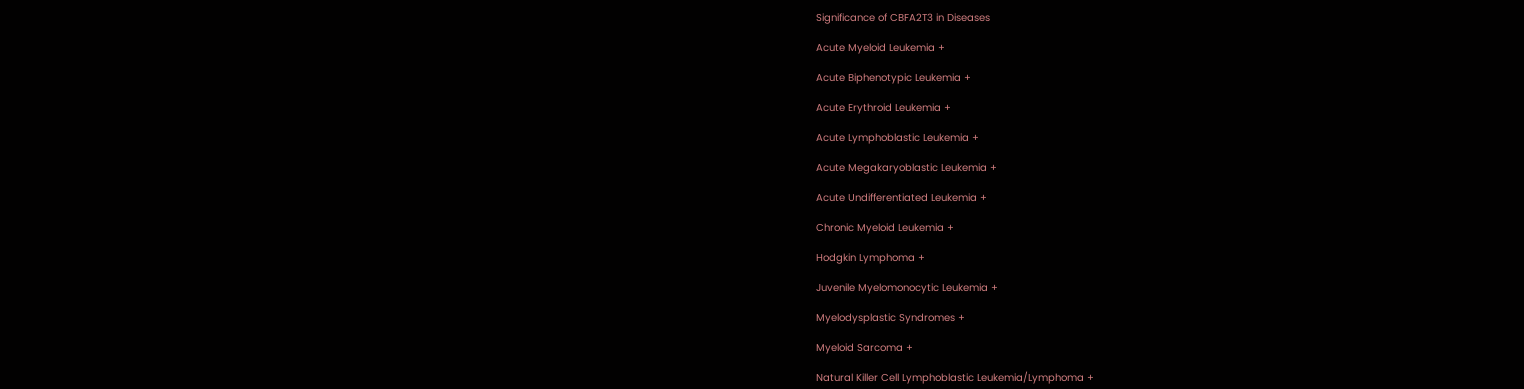Significance of CBFA2T3 in Diseases

Acute Myeloid Leukemia +

Acute Biphenotypic Leukemia +

Acute Erythroid Leukemia +

Acute Lymphoblastic Leukemia +

Acute Megakaryoblastic Leukemia +

Acute Undifferentiated Leukemia +

Chronic Myeloid Leukemia +

Hodgkin Lymphoma +

Juvenile Myelomonocytic Leukemia +

Myelodysplastic Syndromes +

Myeloid Sarcoma +

Natural Killer Cell Lymphoblastic Leukemia/Lymphoma +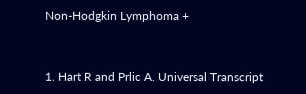Non-Hodgkin Lymphoma +


1. Hart R and Prlic A. Universal Transcript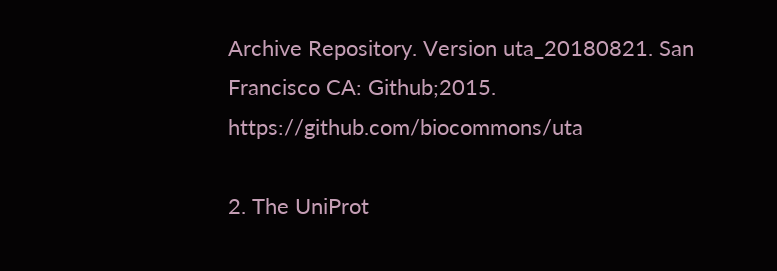Archive Repository. Version uta_20180821. San Francisco CA: Github;2015. https://github.com/biocommons/uta

2. The UniProt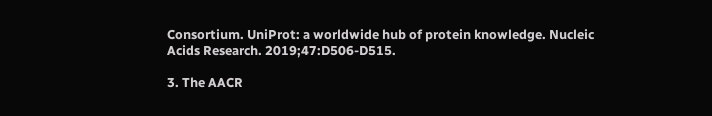Consortium. UniProt: a worldwide hub of protein knowledge. Nucleic Acids Research. 2019;47:D506-D515.

3. The AACR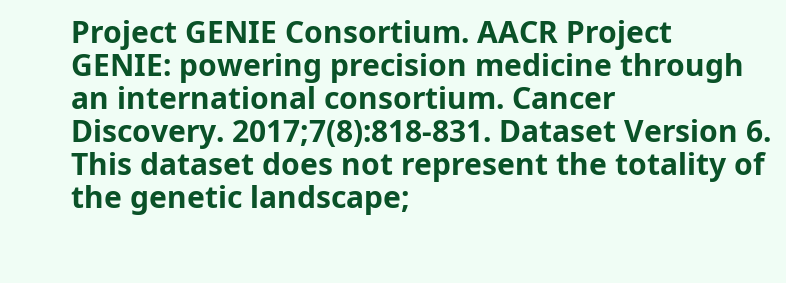Project GENIE Consortium. AACR Project GENIE: powering precision medicine through an international consortium. Cancer Discovery. 2017;7(8):818-831. Dataset Version 6. This dataset does not represent the totality of the genetic landscape;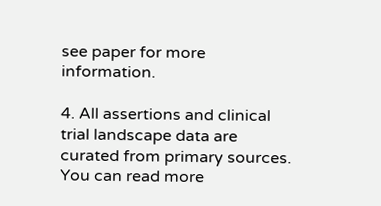see paper for more information.

4. All assertions and clinical trial landscape data are curated from primary sources. You can read more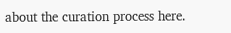about the curation process here.